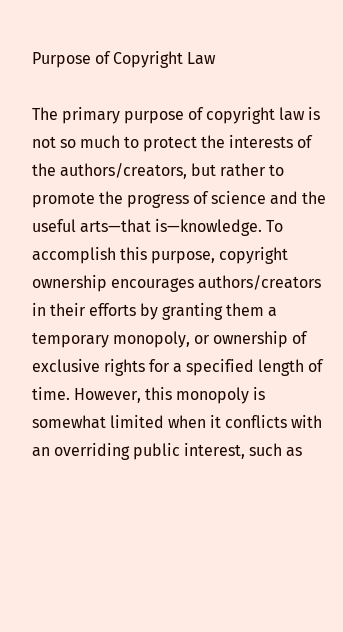Purpose of Copyright Law

The primary purpose of copyright law is not so much to protect the interests of the authors/creators, but rather to promote the progress of science and the useful arts—that is—knowledge. To accomplish this purpose, copyright ownership encourages authors/creators in their efforts by granting them a temporary monopoly, or ownership of exclusive rights for a specified length of time. However, this monopoly is somewhat limited when it conflicts with an overriding public interest, such as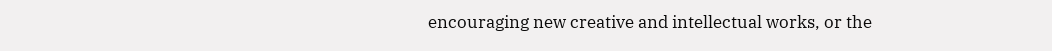encouraging new creative and intellectual works, or the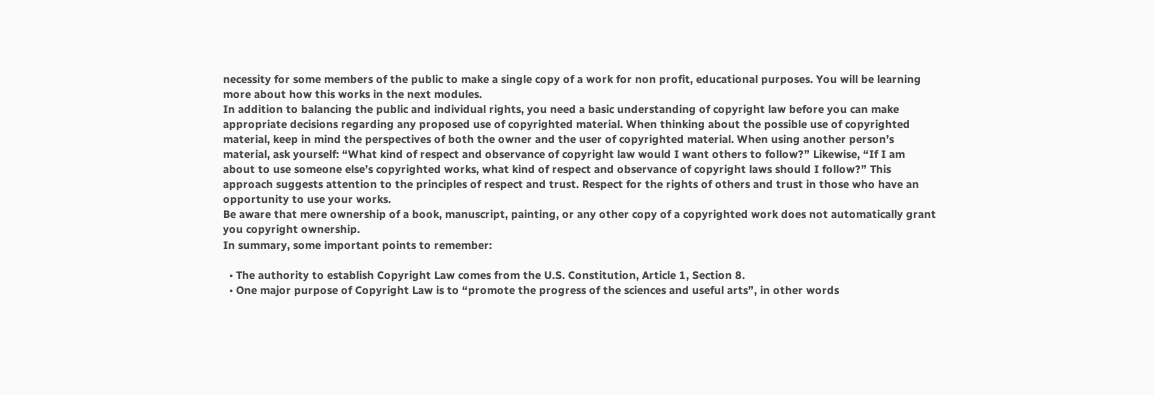necessity for some members of the public to make a single copy of a work for non profit, educational purposes. You will be learning more about how this works in the next modules.
In addition to balancing the public and individual rights, you need a basic understanding of copyright law before you can make appropriate decisions regarding any proposed use of copyrighted material. When thinking about the possible use of copyrighted material, keep in mind the perspectives of both the owner and the user of copyrighted material. When using another person’s material, ask yourself: “What kind of respect and observance of copyright law would I want others to follow?” Likewise, “If I am about to use someone else’s copyrighted works, what kind of respect and observance of copyright laws should I follow?” This approach suggests attention to the principles of respect and trust. Respect for the rights of others and trust in those who have an opportunity to use your works.
Be aware that mere ownership of a book, manuscript, painting, or any other copy of a copyrighted work does not automatically grant you copyright ownership.
In summary, some important points to remember:

  • The authority to establish Copyright Law comes from the U.S. Constitution, Article 1, Section 8.
  • One major purpose of Copyright Law is to “promote the progress of the sciences and useful arts”, in other words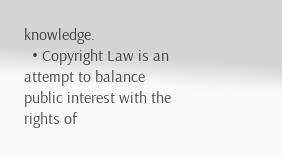knowledge.
  • Copyright Law is an attempt to balance public interest with the rights of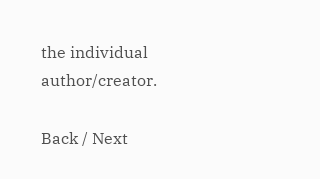the individual author/creator.

Back / Next